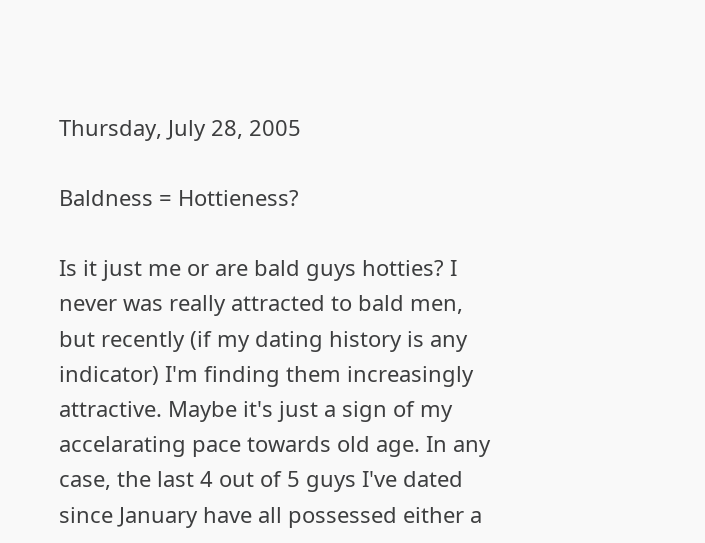Thursday, July 28, 2005

Baldness = Hottieness?

Is it just me or are bald guys hotties? I never was really attracted to bald men, but recently (if my dating history is any indicator) I'm finding them increasingly attractive. Maybe it's just a sign of my accelarating pace towards old age. In any case, the last 4 out of 5 guys I've dated since January have all possessed either a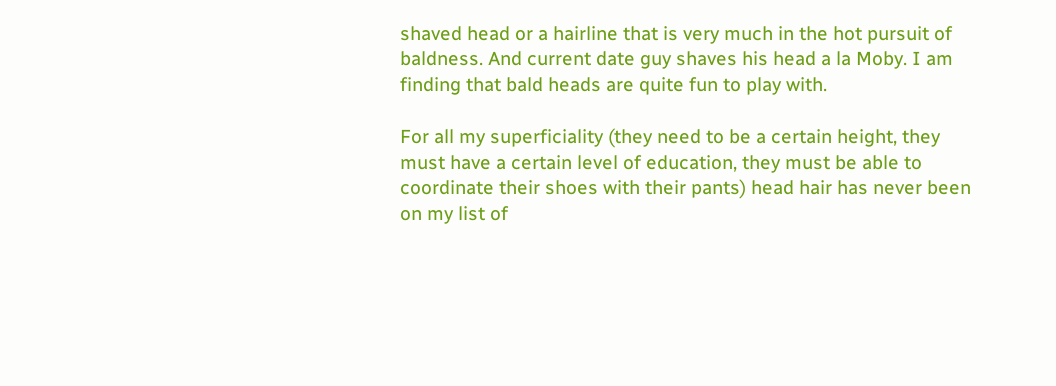shaved head or a hairline that is very much in the hot pursuit of baldness. And current date guy shaves his head a la Moby. I am finding that bald heads are quite fun to play with.

For all my superficiality (they need to be a certain height, they must have a certain level of education, they must be able to coordinate their shoes with their pants) head hair has never been on my list of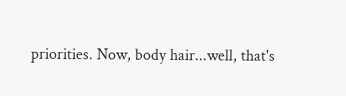priorities. Now, body hair...well, that's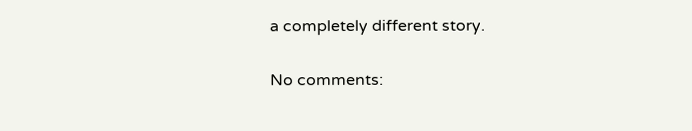a completely different story.

No comments: